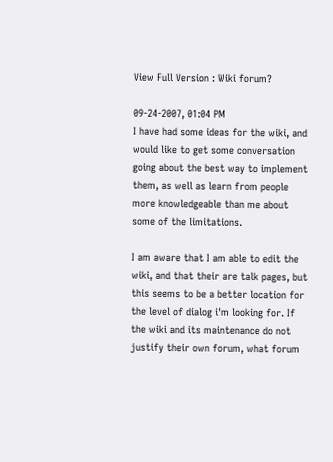View Full Version : Wiki forum?

09-24-2007, 01:04 PM
I have had some ideas for the wiki, and would like to get some conversation going about the best way to implement them, as well as learn from people more knowledgeable than me about some of the limitations.

I am aware that I am able to edit the wiki, and that their are talk pages, but this seems to be a better location for the level of dialog i'm looking for. If the wiki and its maintenance do not justify their own forum, what forum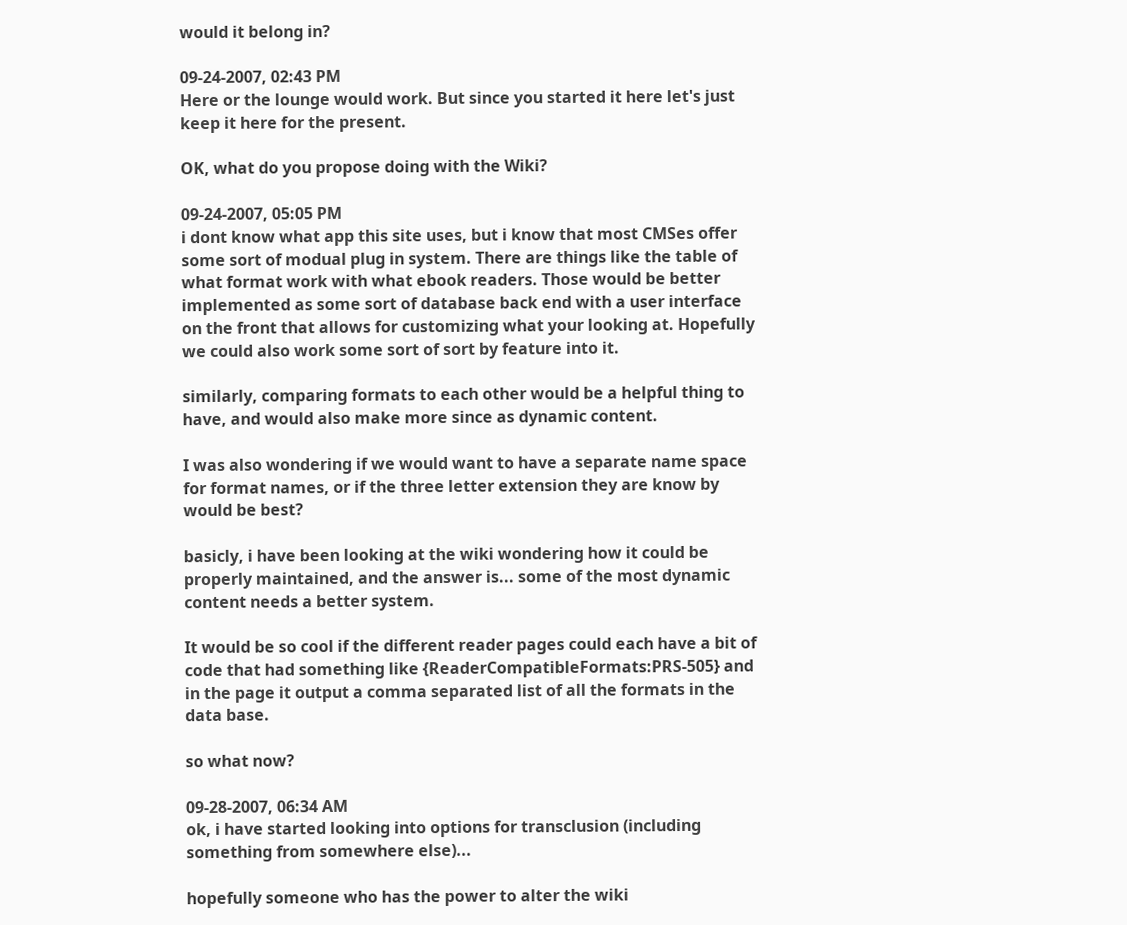would it belong in?

09-24-2007, 02:43 PM
Here or the lounge would work. But since you started it here let's just keep it here for the present.

OK, what do you propose doing with the Wiki?

09-24-2007, 05:05 PM
i dont know what app this site uses, but i know that most CMSes offer some sort of modual plug in system. There are things like the table of what format work with what ebook readers. Those would be better implemented as some sort of database back end with a user interface on the front that allows for customizing what your looking at. Hopefully we could also work some sort of sort by feature into it.

similarly, comparing formats to each other would be a helpful thing to have, and would also make more since as dynamic content.

I was also wondering if we would want to have a separate name space for format names, or if the three letter extension they are know by would be best?

basicly, i have been looking at the wiki wondering how it could be properly maintained, and the answer is... some of the most dynamic content needs a better system.

It would be so cool if the different reader pages could each have a bit of code that had something like {ReaderCompatibleFormats:PRS-505} and in the page it output a comma separated list of all the formats in the data base.

so what now?

09-28-2007, 06:34 AM
ok, i have started looking into options for transclusion (including something from somewhere else)...

hopefully someone who has the power to alter the wiki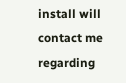install will contact me regarding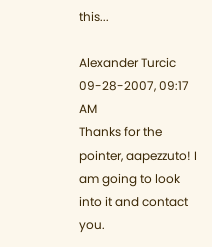this...

Alexander Turcic
09-28-2007, 09:17 AM
Thanks for the pointer, aapezzuto! I am going to look into it and contact you.